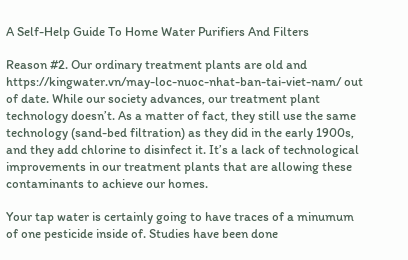A Self-Help Guide To Home Water Purifiers And Filters

Reason #2. Our ordinary treatment plants are old and https://kingwater.vn/may-loc-nuoc-nhat-ban-tai-viet-nam/ out of date. While our society advances, our treatment plant technology doesn’t. As a matter of fact, they still use the same technology (sand-bed filtration) as they did in the early 1900s, and they add chlorine to disinfect it. It’s a lack of technological improvements in our treatment plants that are allowing these contaminants to achieve our homes.

Your tap water is certainly going to have traces of a minumum of one pesticide inside of. Studies have been done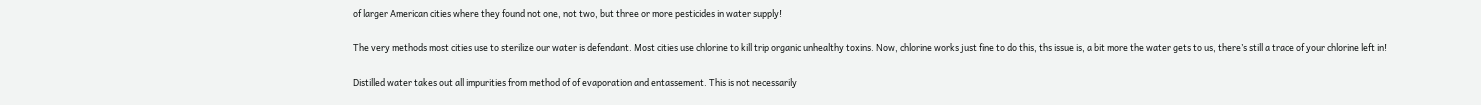of larger American cities where they found not one, not two, but three or more pesticides in water supply!

The very methods most cities use to sterilize our water is defendant. Most cities use chlorine to kill trip organic unhealthy toxins. Now, chlorine works just fine to do this, ths issue is, a bit more the water gets to us, there’s still a trace of your chlorine left in!

Distilled water takes out all impurities from method of of evaporation and entassement. This is not necessarily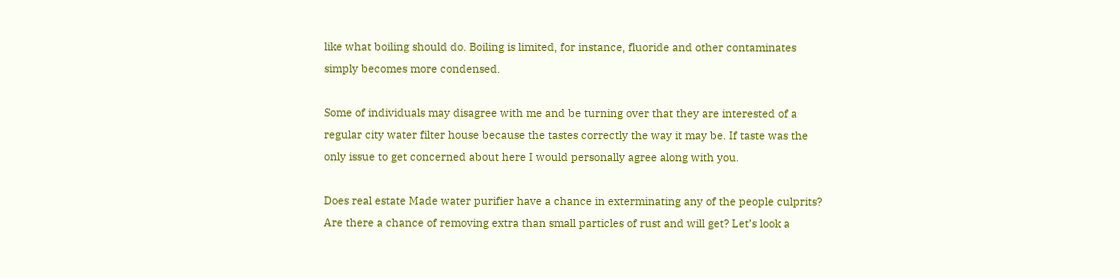like what boiling should do. Boiling is limited, for instance, fluoride and other contaminates simply becomes more condensed.

Some of individuals may disagree with me and be turning over that they are interested of a regular city water filter house because the tastes correctly the way it may be. If taste was the only issue to get concerned about here I would personally agree along with you.

Does real estate Made water purifier have a chance in exterminating any of the people culprits? Are there a chance of removing extra than small particles of rust and will get? Let’s look a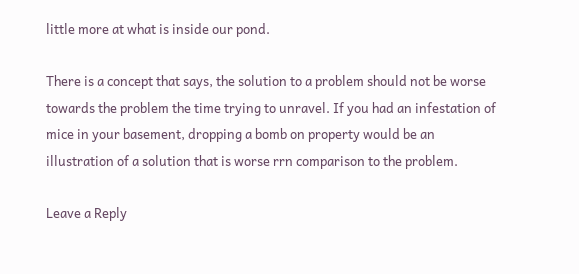little more at what is inside our pond.

There is a concept that says, the solution to a problem should not be worse towards the problem the time trying to unravel. If you had an infestation of mice in your basement, dropping a bomb on property would be an illustration of a solution that is worse rrn comparison to the problem.

Leave a Reply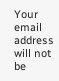Your email address will not be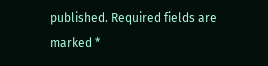published. Required fields are marked *